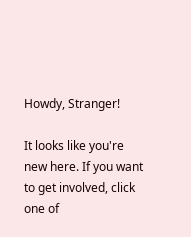Howdy, Stranger!

It looks like you're new here. If you want to get involved, click one of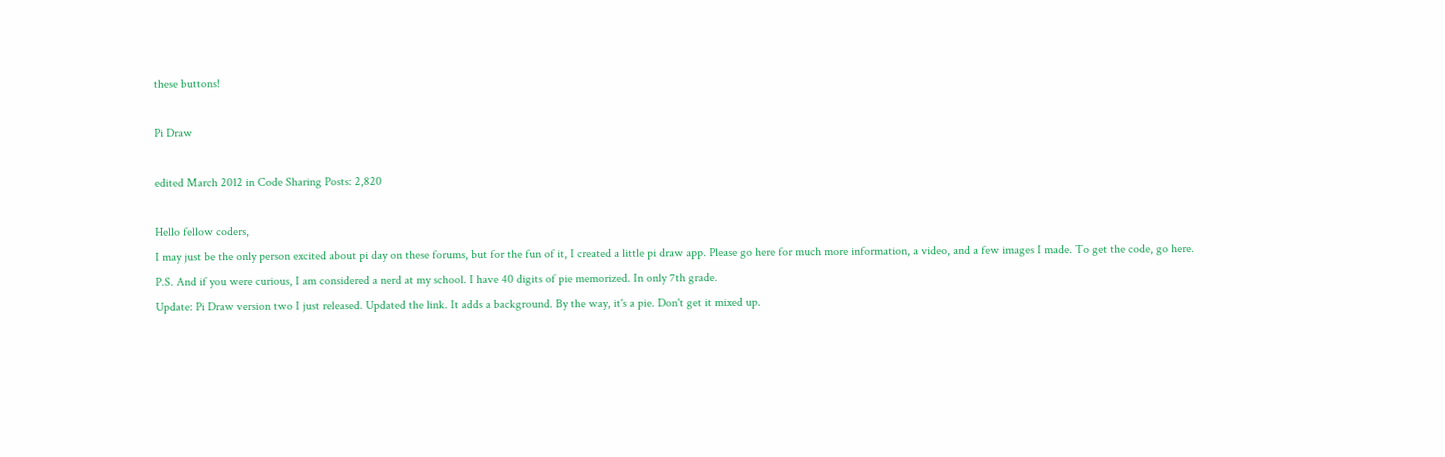these buttons!

Pi Draw

edited March 2012 in Code Sharing Posts: 2,820

Hello fellow coders,
I may just be the only person excited about pi day on these forums, but for the fun of it, I created a little pi draw app. Please go here for much more information, a video, and a few images I made. To get the code, go here.
P.S. And if you were curious, I am considered a nerd at my school. I have 40 digits of pie memorized. In only 7th grade.
Update: Pi Draw version two I just released. Updated the link. It adds a background. By the way, it's a pie. Don't get it mixed up.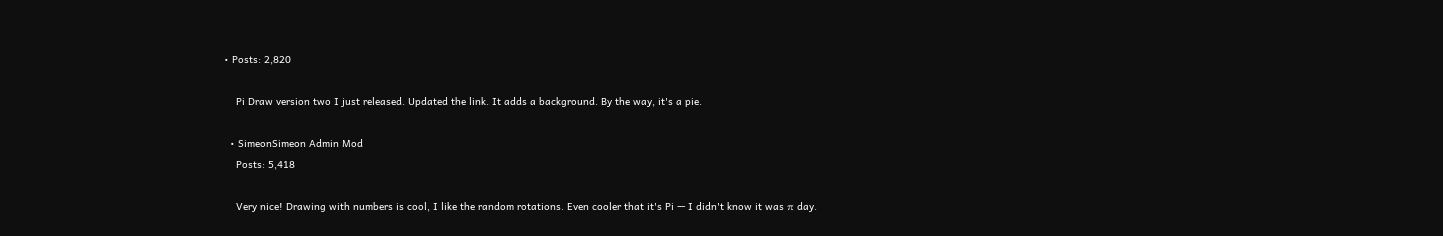• Posts: 2,820

    Pi Draw version two I just released. Updated the link. It adds a background. By the way, it's a pie.

  • SimeonSimeon Admin Mod
    Posts: 5,418

    Very nice! Drawing with numbers is cool, I like the random rotations. Even cooler that it's Pi — I didn't know it was π day.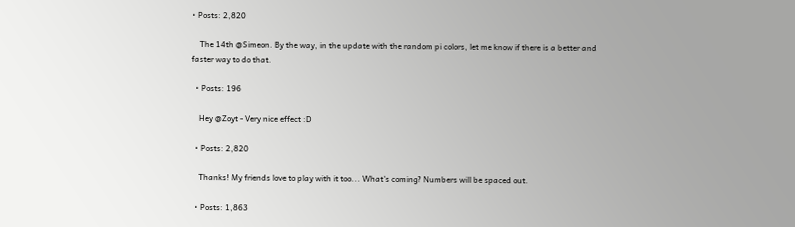• Posts: 2,820

    The 14th @Simeon. By the way, in the update with the random pi colors, let me know if there is a better and faster way to do that.

  • Posts: 196

    Hey @Zoyt - Very nice effect :D

  • Posts: 2,820

    Thanks! My friends love to play with it too... What's coming? Numbers will be spaced out.

  • Posts: 1,863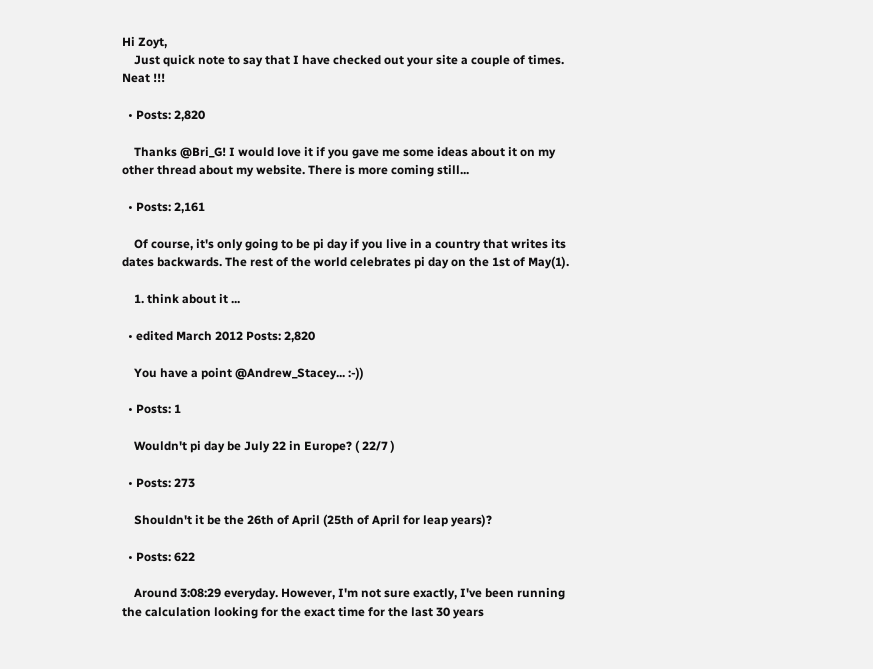Hi Zoyt,
    Just quick note to say that I have checked out your site a couple of times. Neat !!!

  • Posts: 2,820

    Thanks @Bri_G! I would love it if you gave me some ideas about it on my other thread about my website. There is more coming still...

  • Posts: 2,161

    Of course, it's only going to be pi day if you live in a country that writes its dates backwards. The rest of the world celebrates pi day on the 1st of May(1).

    1. think about it ...

  • edited March 2012 Posts: 2,820

    You have a point @Andrew_Stacey... :-))

  • Posts: 1

    Wouldn't pi day be July 22 in Europe? ( 22/7 )

  • Posts: 273

    Shouldn't it be the 26th of April (25th of April for leap years)?

  • Posts: 622

    Around 3:08:29 everyday. However, I'm not sure exactly, I've been running the calculation looking for the exact time for the last 30 years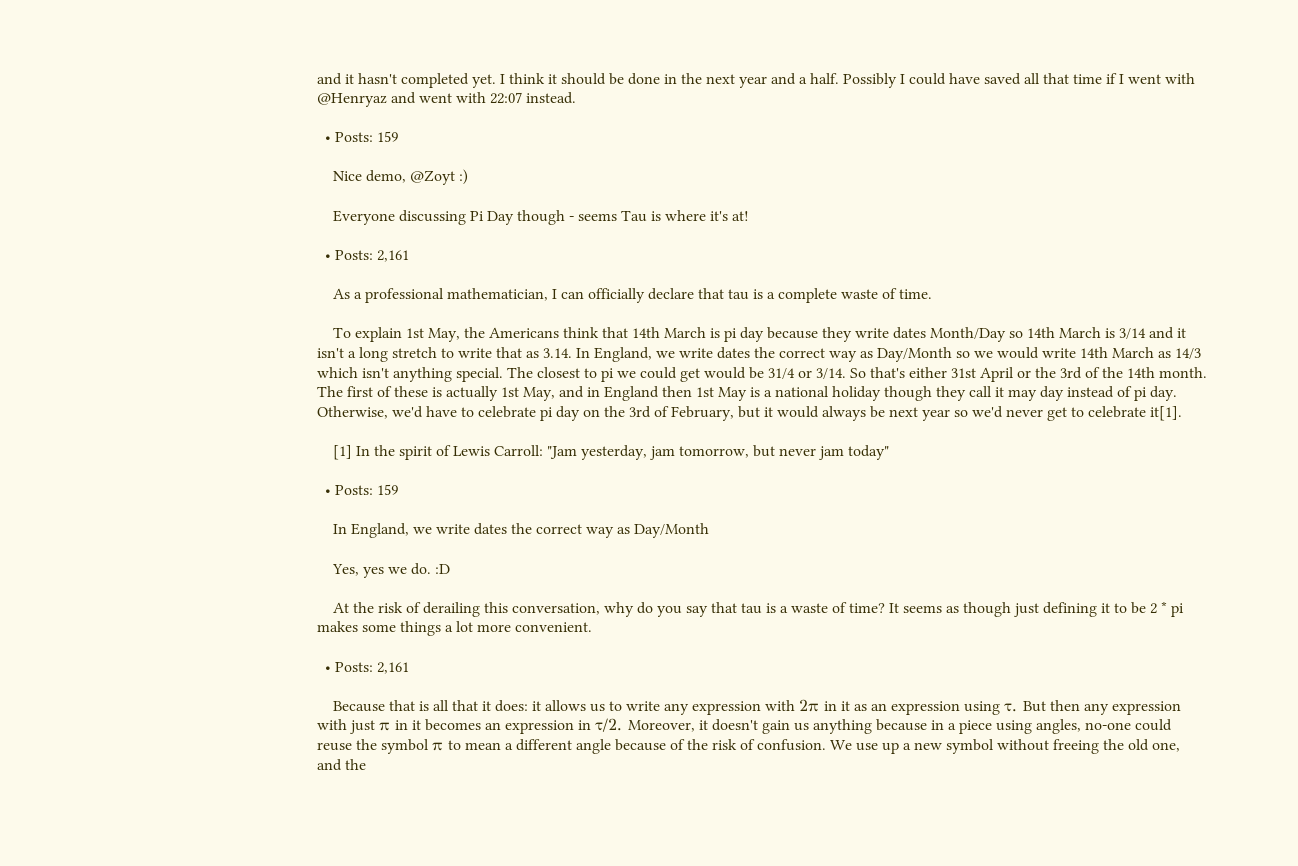and it hasn't completed yet. I think it should be done in the next year and a half. Possibly I could have saved all that time if I went with @Henryaz and went with 22:07 instead.

  • Posts: 159

    Nice demo, @Zoyt :)

    Everyone discussing Pi Day though - seems Tau is where it's at!

  • Posts: 2,161

    As a professional mathematician, I can officially declare that tau is a complete waste of time.

    To explain 1st May, the Americans think that 14th March is pi day because they write dates Month/Day so 14th March is 3/14 and it isn't a long stretch to write that as 3.14. In England, we write dates the correct way as Day/Month so we would write 14th March as 14/3 which isn't anything special. The closest to pi we could get would be 31/4 or 3/14. So that's either 31st April or the 3rd of the 14th month. The first of these is actually 1st May, and in England then 1st May is a national holiday though they call it may day instead of pi day. Otherwise, we'd have to celebrate pi day on the 3rd of February, but it would always be next year so we'd never get to celebrate it[1].

    [1] In the spirit of Lewis Carroll: "Jam yesterday, jam tomorrow, but never jam today"

  • Posts: 159

    In England, we write dates the correct way as Day/Month

    Yes, yes we do. :D

    At the risk of derailing this conversation, why do you say that tau is a waste of time? It seems as though just defining it to be 2 * pi makes some things a lot more convenient.

  • Posts: 2,161

    Because that is all that it does: it allows us to write any expression with 2π in it as an expression using τ. But then any expression with just π in it becomes an expression in τ/2. Moreover, it doesn't gain us anything because in a piece using angles, no-one could reuse the symbol π to mean a different angle because of the risk of confusion. We use up a new symbol without freeing the old one, and the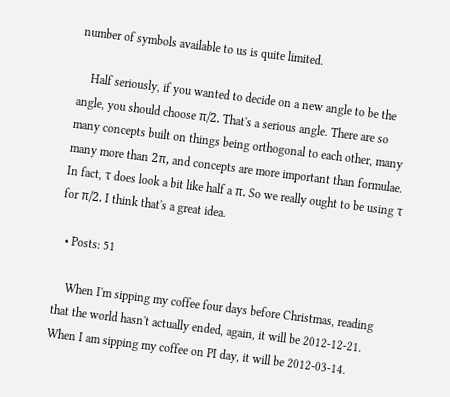number of symbols available to us is quite limited.

    Half seriously, if you wanted to decide on a new angle to be the angle, you should choose π/2. That's a serious angle. There are so many concepts built on things being orthogonal to each other, many many more than 2π, and concepts are more important than formulae. In fact, τ does look a bit like half a π. So we really ought to be using τ for π/2. I think that's a great idea.

  • Posts: 51

    When I'm sipping my coffee four days before Christmas, reading that the world hasn't actually ended, again, it will be 2012-12-21. When I am sipping my coffee on PI day, it will be 2012-03-14.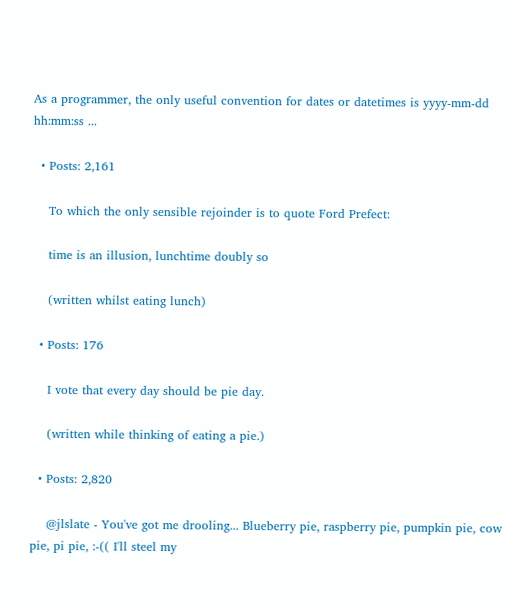As a programmer, the only useful convention for dates or datetimes is yyyy-mm-dd hh:mm:ss ...

  • Posts: 2,161

    To which the only sensible rejoinder is to quote Ford Prefect:

    time is an illusion, lunchtime doubly so

    (written whilst eating lunch)

  • Posts: 176

    I vote that every day should be pie day.

    (written while thinking of eating a pie.)

  • Posts: 2,820

    @jlslate - You've got me drooling... Blueberry pie, raspberry pie, pumpkin pie, cow pie, pi pie, :-(( I'll steel my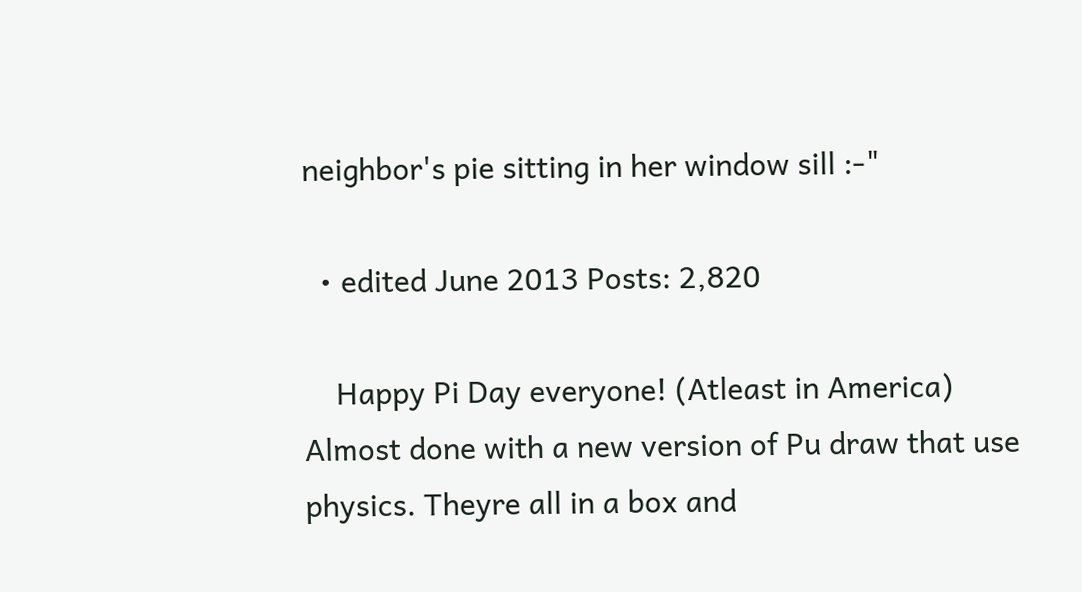neighbor's pie sitting in her window sill :-"

  • edited June 2013 Posts: 2,820

    Happy Pi Day everyone! (Atleast in America) Almost done with a new version of Pu draw that use physics. Theyre all in a box and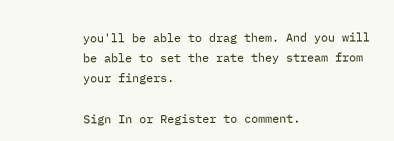you'll be able to drag them. And you will be able to set the rate they stream from your fingers.

Sign In or Register to comment.